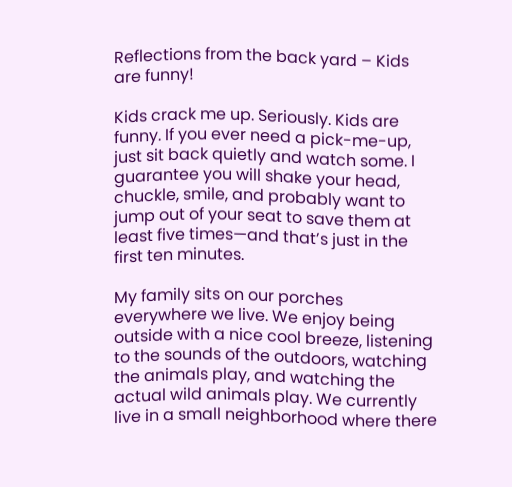Reflections from the back yard – Kids are funny!

Kids crack me up. Seriously. Kids are funny. If you ever need a pick-me-up, just sit back quietly and watch some. I guarantee you will shake your head, chuckle, smile, and probably want to jump out of your seat to save them at least five times—and that’s just in the first ten minutes.

My family sits on our porches everywhere we live. We enjoy being outside with a nice cool breeze, listening to the sounds of the outdoors, watching the animals play, and watching the actual wild animals play. We currently live in a small neighborhood where there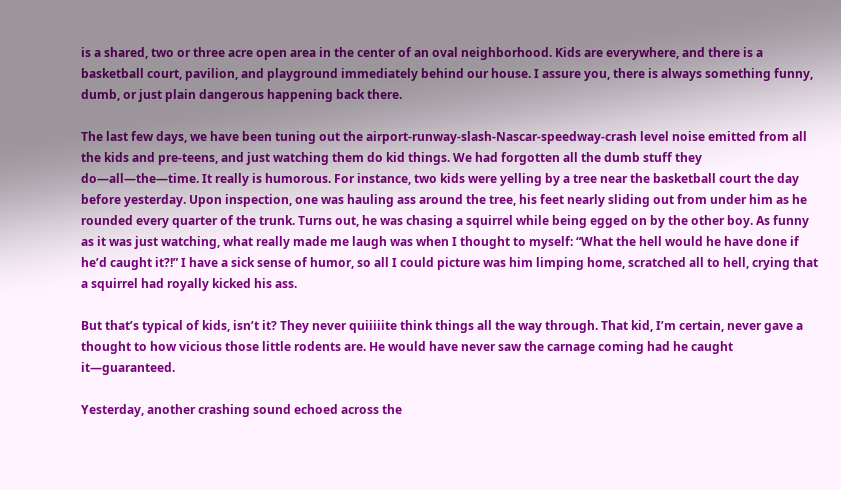is a shared, two or three acre open area in the center of an oval neighborhood. Kids are everywhere, and there is a basketball court, pavilion, and playground immediately behind our house. I assure you, there is always something funny, dumb, or just plain dangerous happening back there.

The last few days, we have been tuning out the airport-runway-slash-Nascar-speedway-crash level noise emitted from all the kids and pre-teens, and just watching them do kid things. We had forgotten all the dumb stuff they do—all—the—time. It really is humorous. For instance, two kids were yelling by a tree near the basketball court the day before yesterday. Upon inspection, one was hauling ass around the tree, his feet nearly sliding out from under him as he rounded every quarter of the trunk. Turns out, he was chasing a squirrel while being egged on by the other boy. As funny as it was just watching, what really made me laugh was when I thought to myself: “What the hell would he have done if he’d caught it?!” I have a sick sense of humor, so all I could picture was him limping home, scratched all to hell, crying that a squirrel had royally kicked his ass.

But that’s typical of kids, isn’t it? They never quiiiiite think things all the way through. That kid, I’m certain, never gave a thought to how vicious those little rodents are. He would have never saw the carnage coming had he caught it—guaranteed.

Yesterday, another crashing sound echoed across the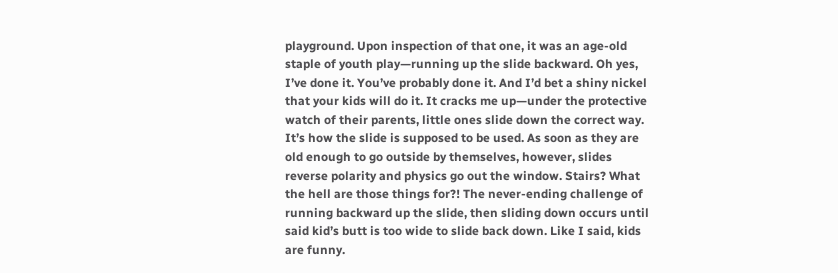playground. Upon inspection of that one, it was an age-old staple of youth play—running up the slide backward. Oh yes, I’ve done it. You’ve probably done it. And I’d bet a shiny nickel that your kids will do it. It cracks me up—under the protective watch of their parents, little ones slide down the correct way. It’s how the slide is supposed to be used. As soon as they are old enough to go outside by themselves, however, slides reverse polarity and physics go out the window. Stairs? What the hell are those things for?! The never-ending challenge of running backward up the slide, then sliding down occurs until said kid’s butt is too wide to slide back down. Like I said, kids are funny.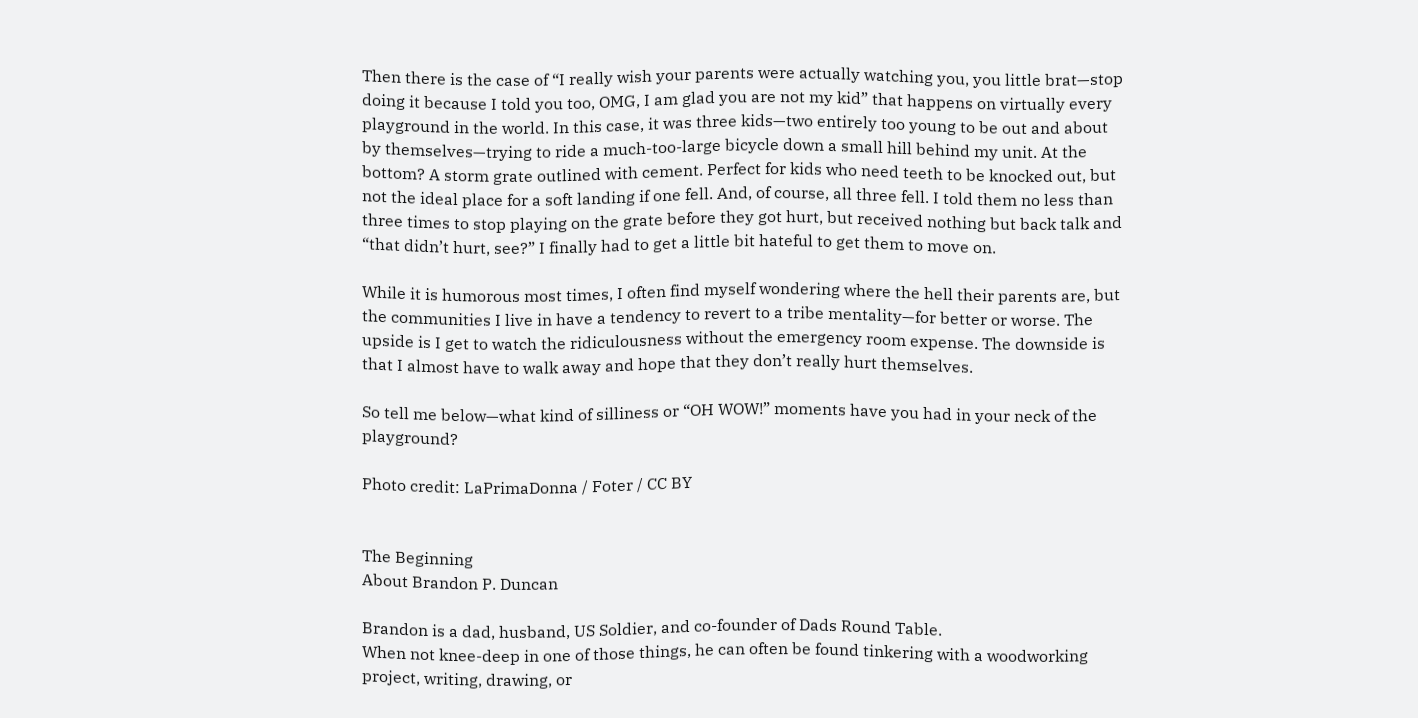Then there is the case of “I really wish your parents were actually watching you, you little brat—stop doing it because I told you too, OMG, I am glad you are not my kid” that happens on virtually every playground in the world. In this case, it was three kids—two entirely too young to be out and about by themselves—trying to ride a much-too-large bicycle down a small hill behind my unit. At the bottom? A storm grate outlined with cement. Perfect for kids who need teeth to be knocked out, but not the ideal place for a soft landing if one fell. And, of course, all three fell. I told them no less than three times to stop playing on the grate before they got hurt, but received nothing but back talk and “that didn’t hurt, see?” I finally had to get a little bit hateful to get them to move on.

While it is humorous most times, I often find myself wondering where the hell their parents are, but the communities I live in have a tendency to revert to a tribe mentality—for better or worse. The upside is I get to watch the ridiculousness without the emergency room expense. The downside is that I almost have to walk away and hope that they don’t really hurt themselves.

So tell me below—what kind of silliness or “OH WOW!” moments have you had in your neck of the playground?

Photo credit: LaPrimaDonna / Foter / CC BY


The Beginning
About Brandon P. Duncan

Brandon is a dad, husband, US Soldier, and co-founder of Dads Round Table.
When not knee-deep in one of those things, he can often be found tinkering with a woodworking project, writing, drawing, or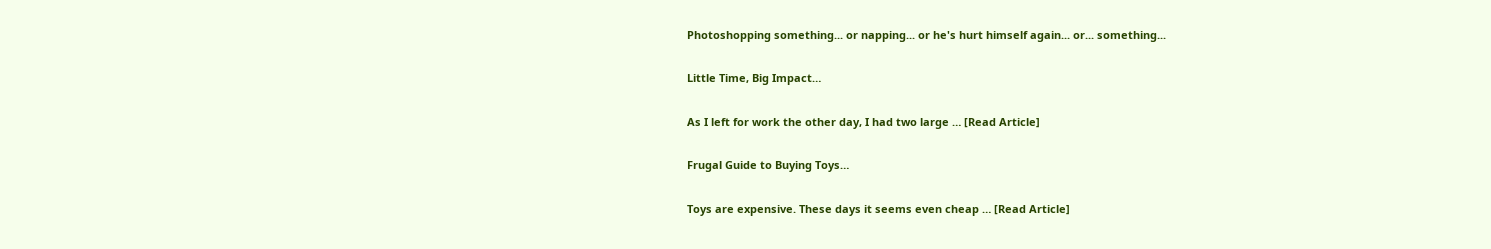Photoshopping something... or napping... or he's hurt himself again... or... something...

Little Time, Big Impact…

As I left for work the other day, I had two large … [Read Article]

Frugal Guide to Buying Toys…

Toys are expensive. These days it seems even cheap … [Read Article]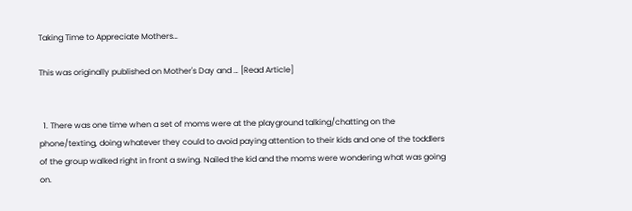Taking Time to Appreciate Mothers…

This was originally published on Mother's Day and … [Read Article]


  1. There was one time when a set of moms were at the playground talking/chatting on the phone/texting, doing whatever they could to avoid paying attention to their kids and one of the toddlers of the group walked right in front a swing. Nailed the kid and the moms were wondering what was going on.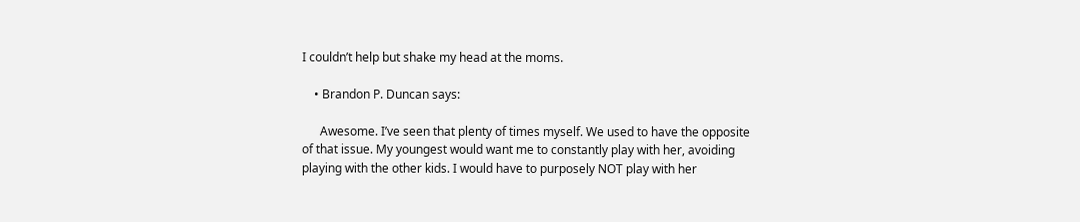I couldn’t help but shake my head at the moms.

    • Brandon P. Duncan says:

      Awesome. I’ve seen that plenty of times myself. We used to have the opposite of that issue. My youngest would want me to constantly play with her, avoiding playing with the other kids. I would have to purposely NOT play with her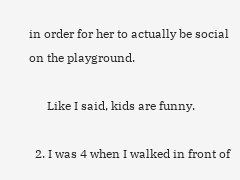in order for her to actually be social on the playground.

      Like I said, kids are funny.

  2. I was 4 when I walked in front of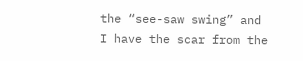the “see-saw swing” and I have the scar from the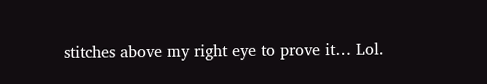stitches above my right eye to prove it… Lol.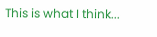This is what I think...